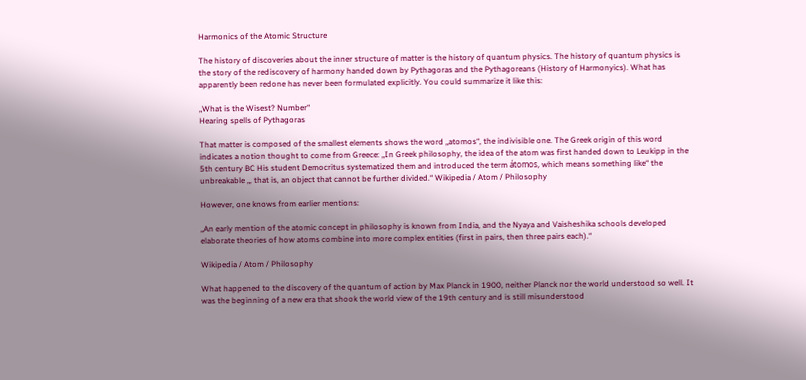Harmonics of the Atomic Structure

The history of discoveries about the inner structure of matter is the history of quantum physics. The history of quantum physics is the story of the rediscovery of harmony handed down by Pythagoras and the Pythagoreans (History of Harmonyics). What has apparently been redone has never been formulated explicitly. You could summarize it like this:

„What is the Wisest? Number“
Hearing spells of Pythagoras

That matter is composed of the smallest elements shows the word „atomos“, the indivisible one. The Greek origin of this word indicates a notion thought to come from Greece: „In Greek philosophy, the idea of the atom was first handed down to Leukipp in the 5th century BC His student Democritus systematized them and introduced the term átomos, which means something like“ the unbreakable „, that is, an object that cannot be further divided.“ Wikipedia / Atom / Philosophy

However, one knows from earlier mentions:

„An early mention of the atomic concept in philosophy is known from India, and the Nyaya and Vaisheshika schools developed elaborate theories of how atoms combine into more complex entities (first in pairs, then three pairs each).“

Wikipedia / Atom / Philosophy

What happened to the discovery of the quantum of action by Max Planck in 1900, neither Planck nor the world understood so well. It was the beginning of a new era that shook the world view of the 19th century and is still misunderstood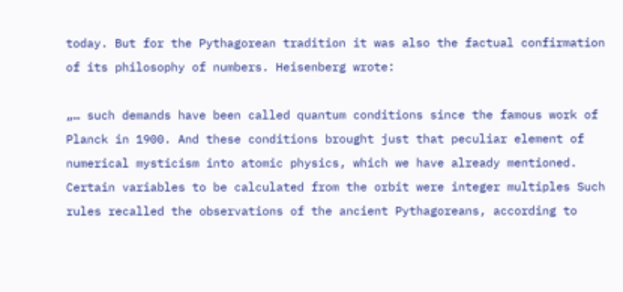today. But for the Pythagorean tradition it was also the factual confirmation of its philosophy of numbers. Heisenberg wrote:

„… such demands have been called quantum conditions since the famous work of Planck in 1900. And these conditions brought just that peculiar element of numerical mysticism into atomic physics, which we have already mentioned. Certain variables to be calculated from the orbit were integer multiples Such rules recalled the observations of the ancient Pythagoreans, according to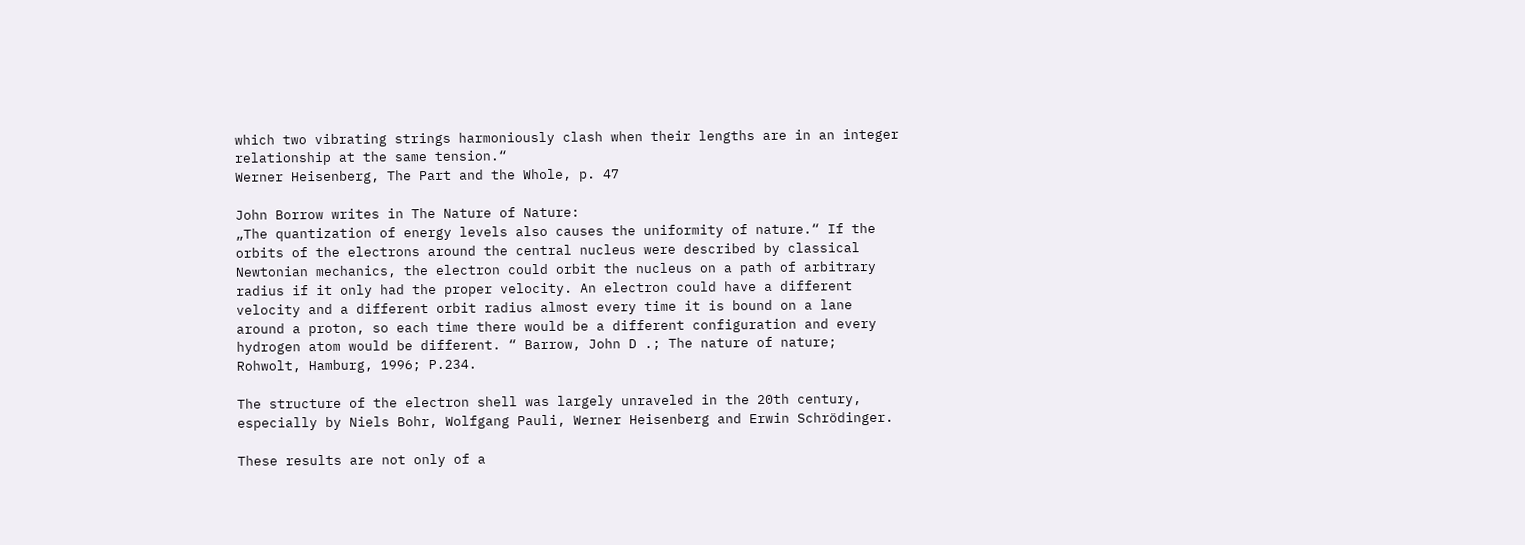which two vibrating strings harmoniously clash when their lengths are in an integer relationship at the same tension.“
Werner Heisenberg, The Part and the Whole, p. 47

John Borrow writes in The Nature of Nature:
„The quantization of energy levels also causes the uniformity of nature.“ If the orbits of the electrons around the central nucleus were described by classical Newtonian mechanics, the electron could orbit the nucleus on a path of arbitrary radius if it only had the proper velocity. An electron could have a different velocity and a different orbit radius almost every time it is bound on a lane around a proton, so each time there would be a different configuration and every hydrogen atom would be different. “ Barrow, John D .; The nature of nature; Rohwolt, Hamburg, 1996; P.234.

The structure of the electron shell was largely unraveled in the 20th century, especially by Niels Bohr, Wolfgang Pauli, Werner Heisenberg and Erwin Schrödinger.

These results are not only of a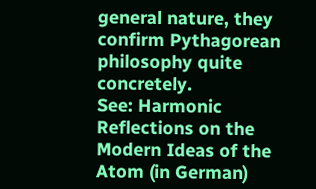general nature, they confirm Pythagorean philosophy quite concretely.
See: Harmonic Reflections on the Modern Ideas of the Atom (in German)